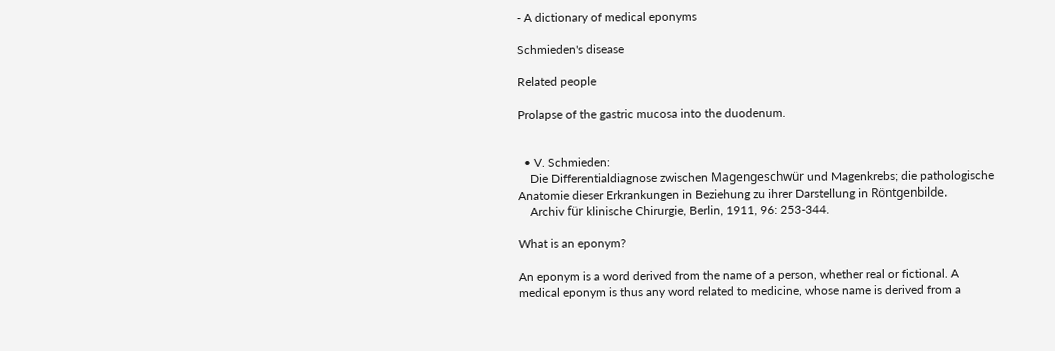- A dictionary of medical eponyms

Schmieden's disease

Related people

Prolapse of the gastric mucosa into the duodenum.


  • V. Schmieden:
    Die Differentialdiagnose zwischen Magengeschwür und Magenkrebs; die pathologische Anatomie dieser Erkrankungen in Beziehung zu ihrer Darstellung in Röntgenbilde.
    Archiv für klinische Chirurgie, Berlin, 1911, 96: 253-344.

What is an eponym?

An eponym is a word derived from the name of a person, whether real or fictional. A medical eponym is thus any word related to medicine, whose name is derived from a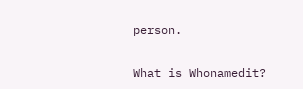person.

What is Whonamedit?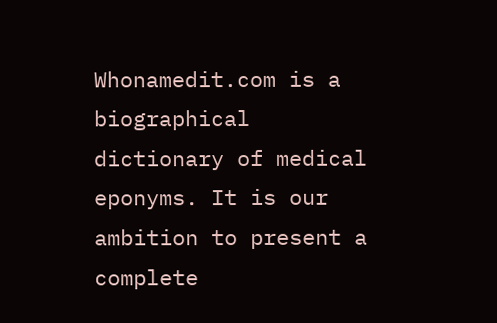Whonamedit.com is a biographical dictionary of medical eponyms. It is our ambition to present a complete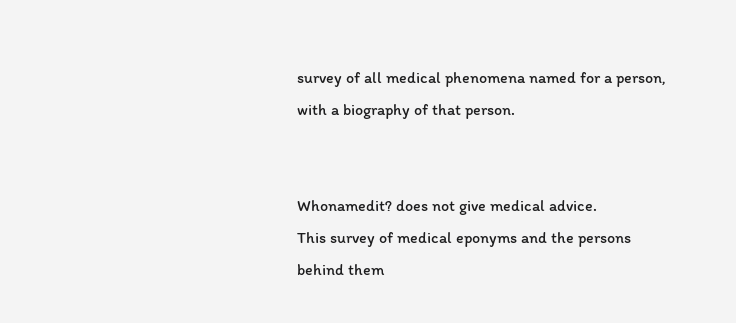survey of all medical phenomena named for a person, with a biography of that person.


Whonamedit? does not give medical advice.
This survey of medical eponyms and the persons behind them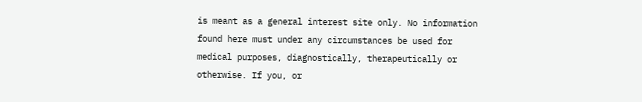is meant as a general interest site only. No information found here must under any circumstances be used for medical purposes, diagnostically, therapeutically or otherwise. If you, or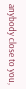anybody close to you,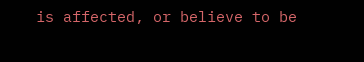is affected, or believe to be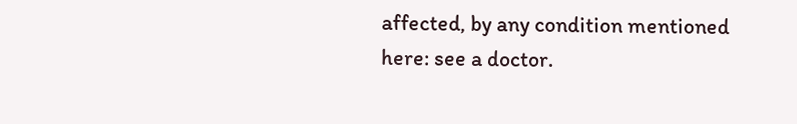affected, by any condition mentioned here: see a doctor.